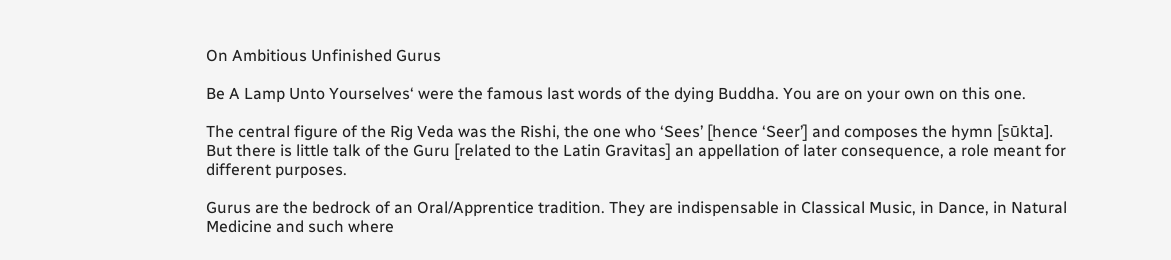On Ambitious Unfinished Gurus

Be A Lamp Unto Yourselves‘ were the famous last words of the dying Buddha. You are on your own on this one.

The central figure of the Rig Veda was the Rishi, the one who ‘Sees’ [hence ‘Seer’] and composes the hymn [sūkta]. But there is little talk of the Guru [related to the Latin Gravitas] an appellation of later consequence, a role meant for different purposes.

Gurus are the bedrock of an Oral/Apprentice tradition. They are indispensable in Classical Music, in Dance, in Natural Medicine and such where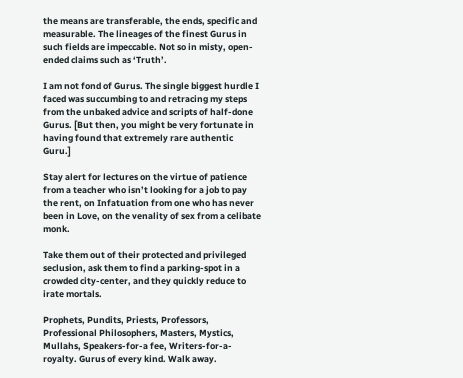the means are transferable, the ends, specific and measurable. The lineages of the finest Gurus in such fields are impeccable. Not so in misty, open-ended claims such as ‘Truth’.

I am not fond of Gurus. The single biggest hurdle I faced was succumbing to and retracing my steps from the unbaked advice and scripts of half-done Gurus. [But then, you might be very fortunate in having found that extremely rare authentic Guru.]

Stay alert for lectures on the virtue of patience from a teacher who isn’t looking for a job to pay the rent, on Infatuation from one who has never been in Love, on the venality of sex from a celibate monk.

Take them out of their protected and privileged seclusion, ask them to find a parking-spot in a crowded city-center, and they quickly reduce to irate mortals.

Prophets, Pundits, Priests, Professors, Professional Philosophers, Masters, Mystics, Mullahs, Speakers-for-a fee, Writers-for-a-royalty. Gurus of every kind. Walk away.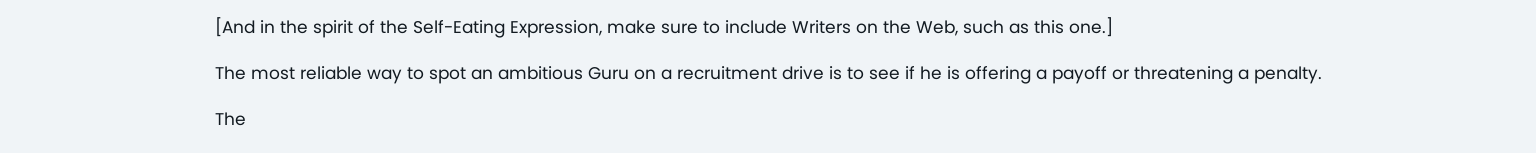[And in the spirit of the Self-Eating Expression, make sure to include Writers on the Web, such as this one.]

The most reliable way to spot an ambitious Guru on a recruitment drive is to see if he is offering a payoff or threatening a penalty.

The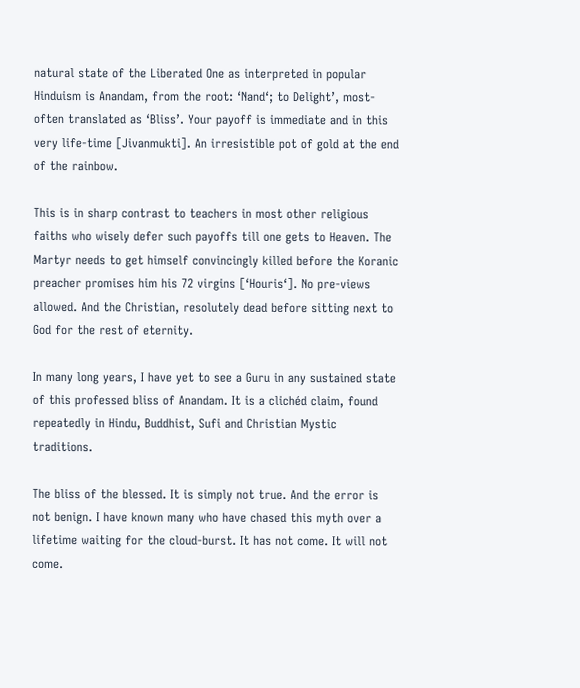natural state of the Liberated One as interpreted in popular Hinduism is Anandam, from the root: ‘Nand‘; to Delight’, most-often translated as ‘Bliss’. Your payoff is immediate and in this very life-time [Jivanmukti]. An irresistible pot of gold at the end of the rainbow.

This is in sharp contrast to teachers in most other religious faiths who wisely defer such payoffs till one gets to Heaven. The Martyr needs to get himself convincingly killed before the Koranic preacher promises him his 72 virgins [‘Houris‘]. No pre-views allowed. And the Christian, resolutely dead before sitting next to God for the rest of eternity.

In many long years, I have yet to see a Guru in any sustained state of this professed bliss of Anandam. It is a clichéd claim, found repeatedly in Hindu, Buddhist, Sufi and Christian Mystic traditions.

The bliss of the blessed. It is simply not true. And the error is not benign. I have known many who have chased this myth over a lifetime waiting for the cloud-burst. It has not come. It will not come.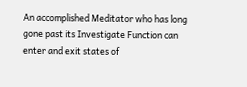An accomplished Meditator who has long gone past its Investigate Function can enter and exit states of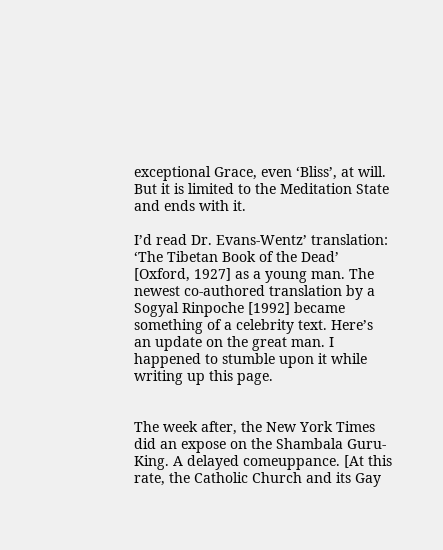exceptional Grace, even ‘Bliss’, at will. But it is limited to the Meditation State and ends with it.

I’d read Dr. Evans-Wentz’ translation: ‘The Tibetan Book of the Dead’ [Oxford, 1927] as a young man. The newest co-authored translation by a Sogyal Rinpoche [1992] became something of a celebrity text. Here’s an update on the great man. I happened to stumble upon it while writing up this page.


The week after, the New York Times did an expose on the Shambala Guru-King. A delayed comeuppance. [At this rate, the Catholic Church and its Gay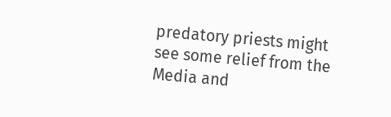predatory priests might see some relief from the Media and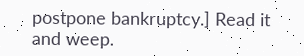postpone bankruptcy.] Read it and weep.